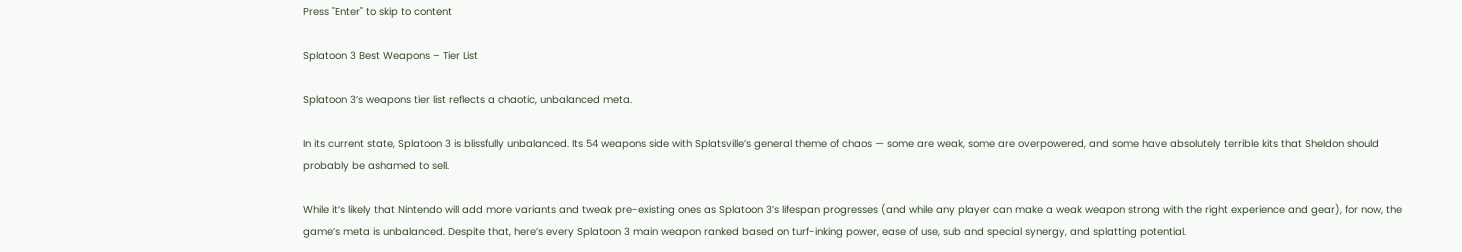Press "Enter" to skip to content

Splatoon 3 Best Weapons – Tier List

Splatoon 3’s weapons tier list reflects a chaotic, unbalanced meta.

In its current state, Splatoon 3 is blissfully unbalanced. Its 54 weapons side with Splatsville’s general theme of chaos — some are weak, some are overpowered, and some have absolutely terrible kits that Sheldon should probably be ashamed to sell.

While it’s likely that Nintendo will add more variants and tweak pre-existing ones as Splatoon 3’s lifespan progresses (and while any player can make a weak weapon strong with the right experience and gear), for now, the game’s meta is unbalanced. Despite that, here’s every Splatoon 3 main weapon ranked based on turf-inking power, ease of use, sub and special synergy, and splatting potential.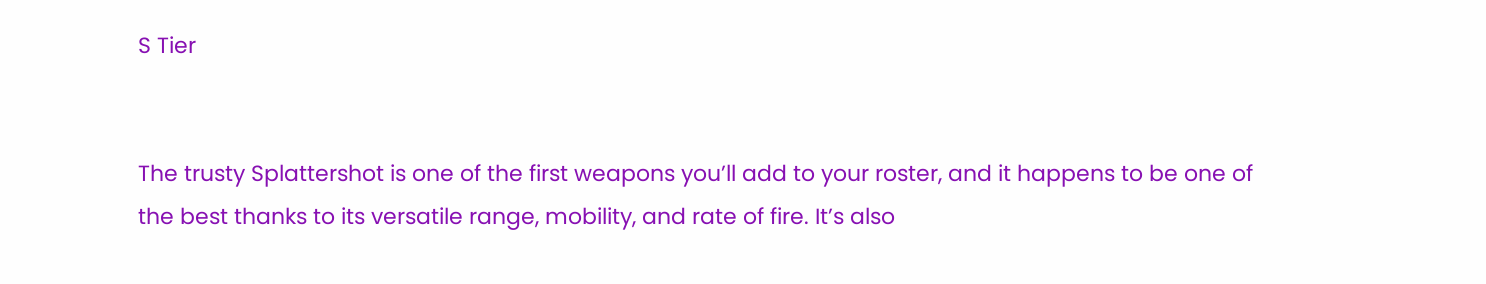S Tier


The trusty Splattershot is one of the first weapons you’ll add to your roster, and it happens to be one of the best thanks to its versatile range, mobility, and rate of fire. It’s also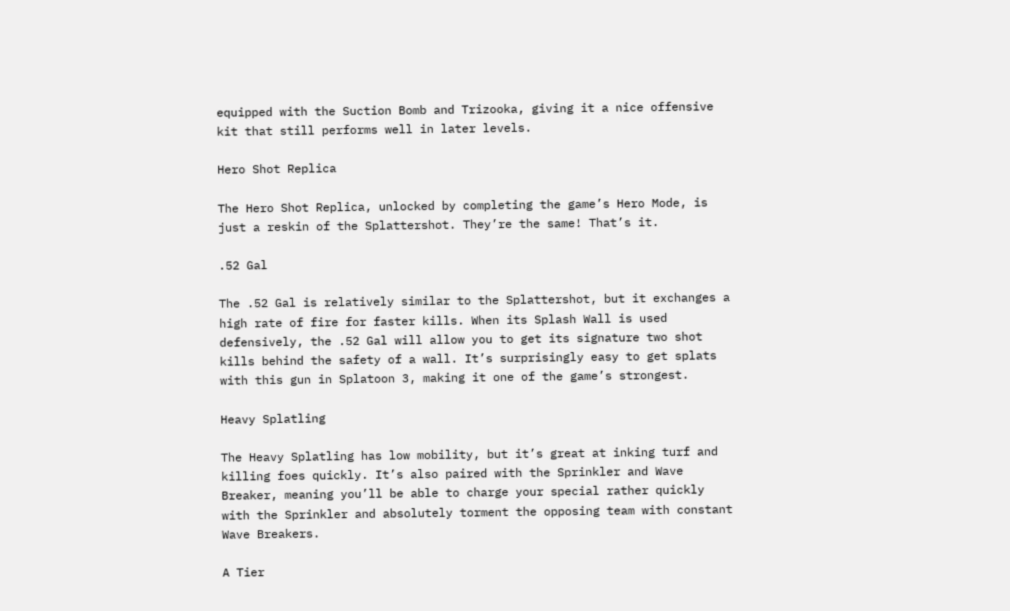equipped with the Suction Bomb and Trizooka, giving it a nice offensive kit that still performs well in later levels.

Hero Shot Replica

The Hero Shot Replica, unlocked by completing the game’s Hero Mode, is just a reskin of the Splattershot. They’re the same! That’s it.

.52 Gal

The .52 Gal is relatively similar to the Splattershot, but it exchanges a high rate of fire for faster kills. When its Splash Wall is used defensively, the .52 Gal will allow you to get its signature two shot kills behind the safety of a wall. It’s surprisingly easy to get splats with this gun in Splatoon 3, making it one of the game’s strongest.

Heavy Splatling

The Heavy Splatling has low mobility, but it’s great at inking turf and killing foes quickly. It’s also paired with the Sprinkler and Wave Breaker, meaning you’ll be able to charge your special rather quickly with the Sprinkler and absolutely torment the opposing team with constant Wave Breakers.

A Tier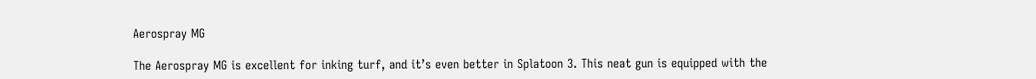Aerospray MG

The Aerospray MG is excellent for inking turf, and it’s even better in Splatoon 3. This neat gun is equipped with the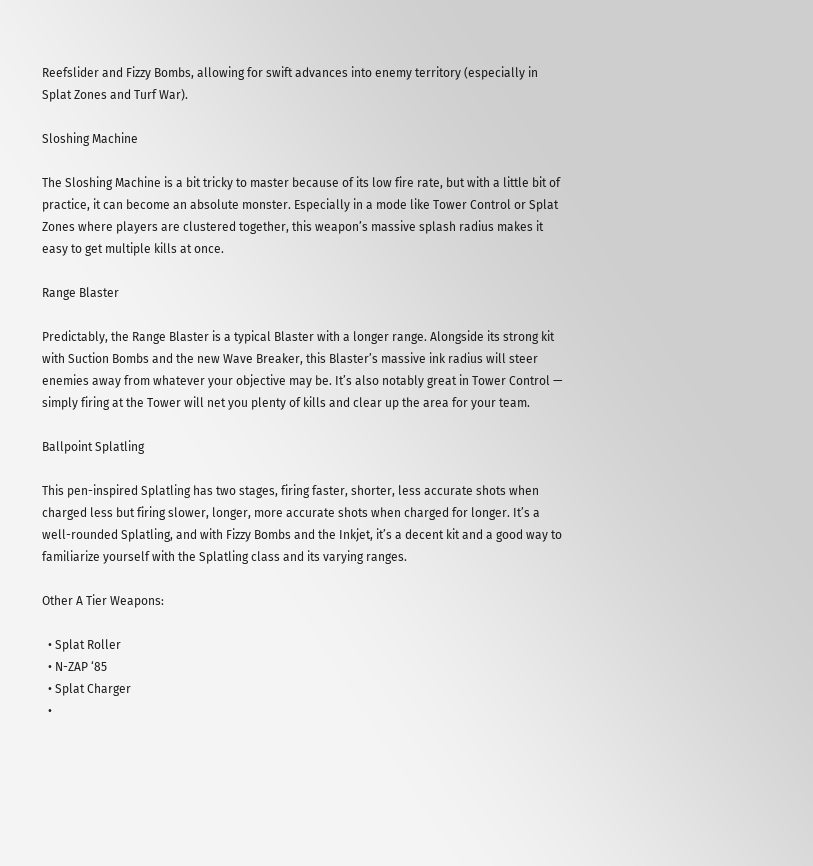Reefslider and Fizzy Bombs, allowing for swift advances into enemy territory (especially in Splat Zones and Turf War).

Sloshing Machine

The Sloshing Machine is a bit tricky to master because of its low fire rate, but with a little bit of practice, it can become an absolute monster. Especially in a mode like Tower Control or Splat Zones where players are clustered together, this weapon’s massive splash radius makes it easy to get multiple kills at once.

Range Blaster

Predictably, the Range Blaster is a typical Blaster with a longer range. Alongside its strong kit with Suction Bombs and the new Wave Breaker, this Blaster’s massive ink radius will steer enemies away from whatever your objective may be. It’s also notably great in Tower Control — simply firing at the Tower will net you plenty of kills and clear up the area for your team.

Ballpoint Splatling

This pen-inspired Splatling has two stages, firing faster, shorter, less accurate shots when charged less but firing slower, longer, more accurate shots when charged for longer. It’s a well-rounded Splatling, and with Fizzy Bombs and the Inkjet, it’s a decent kit and a good way to familiarize yourself with the Splatling class and its varying ranges.

Other A Tier Weapons:

  • Splat Roller
  • N-ZAP ‘85
  • Splat Charger
  •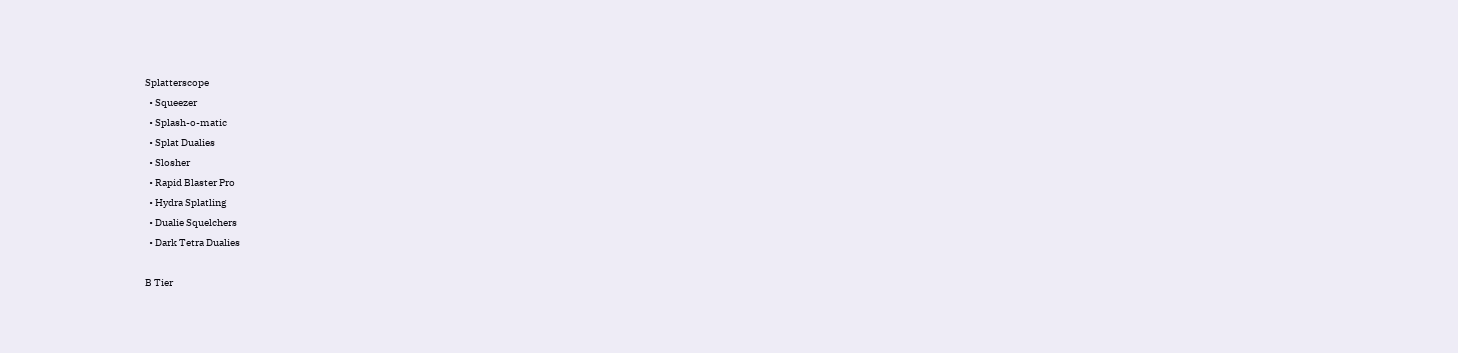Splatterscope
  • Squeezer
  • Splash-o-matic
  • Splat Dualies
  • Slosher
  • Rapid Blaster Pro
  • Hydra Splatling
  • Dualie Squelchers
  • Dark Tetra Dualies

B Tier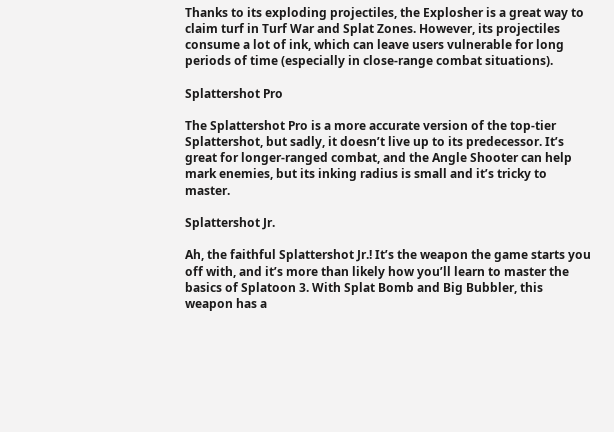Thanks to its exploding projectiles, the Explosher is a great way to claim turf in Turf War and Splat Zones. However, its projectiles consume a lot of ink, which can leave users vulnerable for long periods of time (especially in close-range combat situations).

Splattershot Pro

The Splattershot Pro is a more accurate version of the top-tier Splattershot, but sadly, it doesn’t live up to its predecessor. It’s great for longer-ranged combat, and the Angle Shooter can help mark enemies, but its inking radius is small and it’s tricky to master.

Splattershot Jr.

Ah, the faithful Splattershot Jr.! It’s the weapon the game starts you off with, and it’s more than likely how you’ll learn to master the basics of Splatoon 3. With Splat Bomb and Big Bubbler, this weapon has a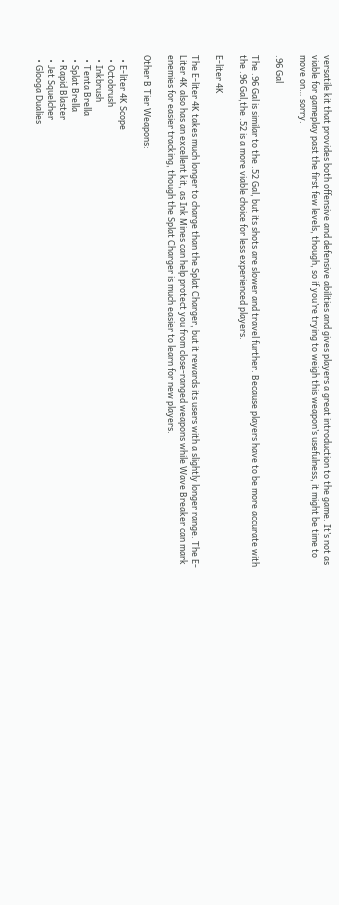versatile kit that provides both offensive and defensive abilities and gives players a great introduction to the game. It’s not as viable for gameplay past the first few levels, though, so if you’re trying to weigh this weapon’s usefulness, it might be time to move on… sorry.

.96 Gal

The .96 Gal is similar to the .52 Gal, but its shots are slower and travel further. Because players have to be more accurate with the .96 Gal,the .52 is a more viable choice for less experienced players.

E-liter 4K

The E-liter 4K takes much longer to charge than the Splat Charger, but it rewards its users with a slightly longer range. The E-Liter 4K also has an excellent kit, as Ink Mines can help protect you from close-ranged weapons while Wave Breaker can mark enemies for easier tracking, though the Splat Charger is much easier to learn for new players.

Other B Tier Weapons:

  • E-liter 4K Scope
  • Octobrush
  • Inkbrush
  • Tenta Brella
  • Splat Brella
  • Rapid Blaster
  • Jet Squelcher
  • Glooga Dualies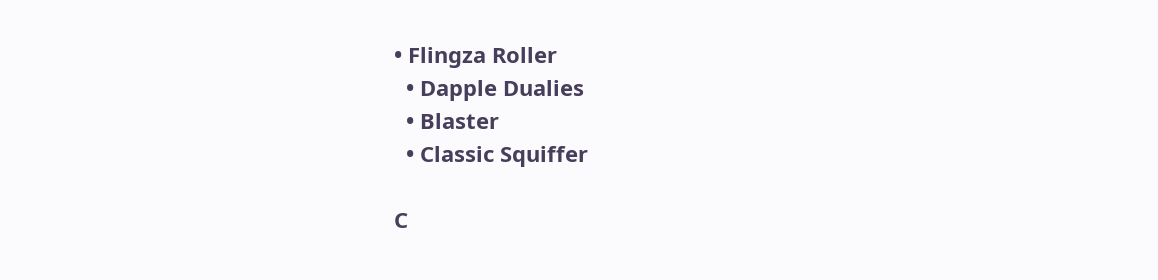• Flingza Roller
  • Dapple Dualies
  • Blaster
  • Classic Squiffer

C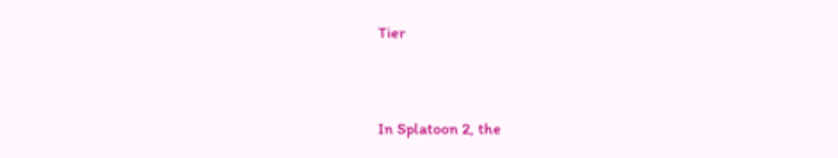Tier


In Splatoon 2, the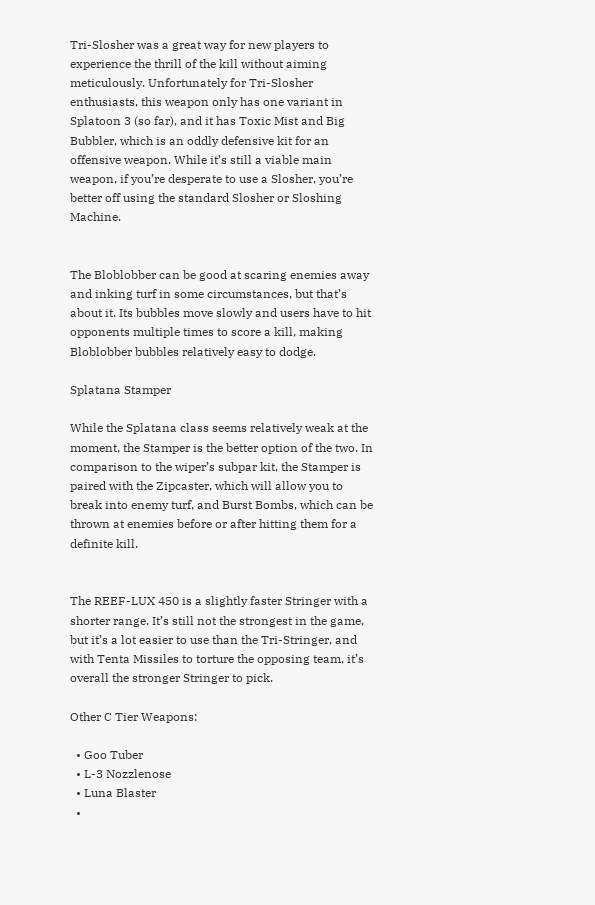Tri-Slosher was a great way for new players to experience the thrill of the kill without aiming meticulously. Unfortunately for Tri-Slosher enthusiasts, this weapon only has one variant in Splatoon 3 (so far), and it has Toxic Mist and Big Bubbler, which is an oddly defensive kit for an offensive weapon. While it’s still a viable main weapon, if you’re desperate to use a Slosher, you’re better off using the standard Slosher or Sloshing Machine.


The Bloblobber can be good at scaring enemies away and inking turf in some circumstances, but that’s about it. Its bubbles move slowly and users have to hit opponents multiple times to score a kill, making Bloblobber bubbles relatively easy to dodge.

Splatana Stamper

While the Splatana class seems relatively weak at the moment, the Stamper is the better option of the two. In comparison to the wiper’s subpar kit, the Stamper is paired with the Zipcaster, which will allow you to break into enemy turf, and Burst Bombs, which can be thrown at enemies before or after hitting them for a definite kill.


The REEF-LUX 450 is a slightly faster Stringer with a shorter range. It’s still not the strongest in the game, but it’s a lot easier to use than the Tri-Stringer, and with Tenta Missiles to torture the opposing team, it’s overall the stronger Stringer to pick.

Other C Tier Weapons:

  • Goo Tuber
  • L-3 Nozzlenose
  • Luna Blaster
  •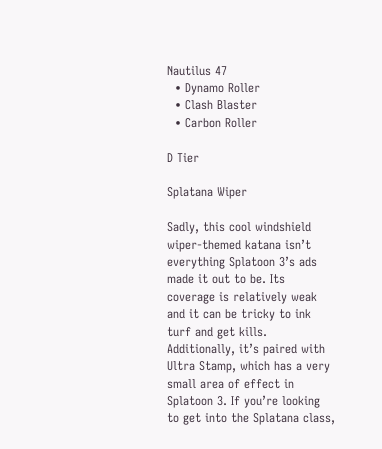Nautilus 47
  • Dynamo Roller
  • Clash Blaster
  • Carbon Roller

D Tier

Splatana Wiper

Sadly, this cool windshield wiper-themed katana isn’t everything Splatoon 3’s ads made it out to be. Its coverage is relatively weak and it can be tricky to ink turf and get kills. Additionally, it’s paired with Ultra Stamp, which has a very small area of effect in Splatoon 3. If you’re looking to get into the Splatana class,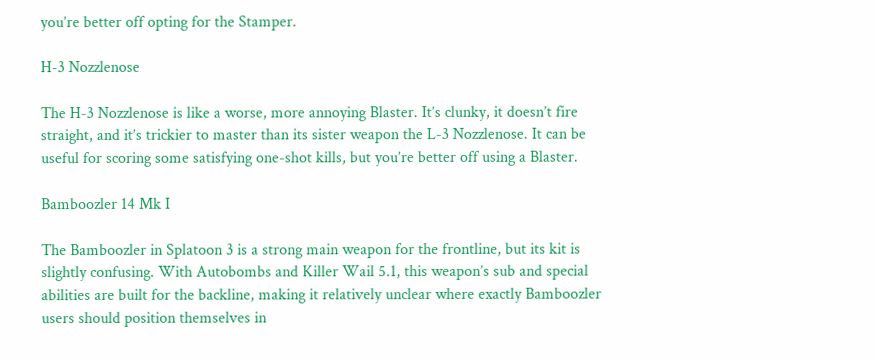you’re better off opting for the Stamper.

H-3 Nozzlenose

The H-3 Nozzlenose is like a worse, more annoying Blaster. It’s clunky, it doesn’t fire straight, and it’s trickier to master than its sister weapon the L-3 Nozzlenose. It can be useful for scoring some satisfying one-shot kills, but you’re better off using a Blaster.

Bamboozler 14 Mk I

The Bamboozler in Splatoon 3 is a strong main weapon for the frontline, but its kit is slightly confusing. With Autobombs and Killer Wail 5.1, this weapon’s sub and special abilities are built for the backline, making it relatively unclear where exactly Bamboozler users should position themselves in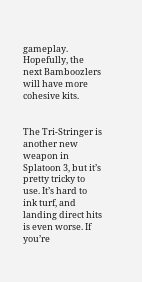gameplay. Hopefully, the next Bamboozlers will have more cohesive kits.


The Tri-Stringer is another new weapon in Splatoon 3, but it’s pretty tricky to use. It’s hard to ink turf, and landing direct hits is even worse. If you’re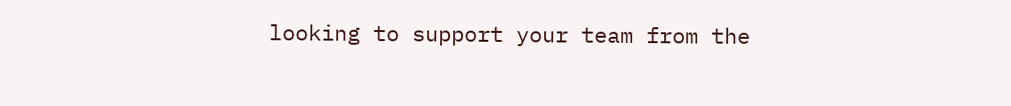looking to support your team from the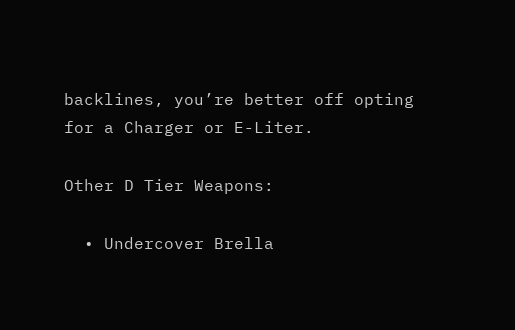backlines, you’re better off opting for a Charger or E-Liter.

Other D Tier Weapons:

  • Undercover Brella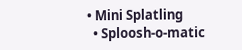• Mini Splatling
  • Sploosh-o-matic